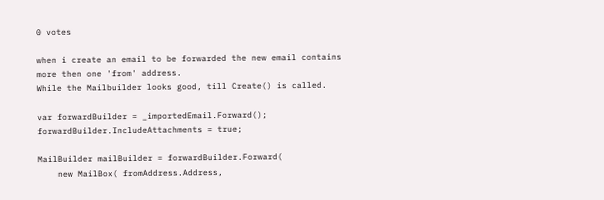0 votes

when i create an email to be forwarded the new email contains more then one 'from' address.
While the Mailbuilder looks good, till Create() is called.

var forwardBuilder = _importedEmail.Forward();
forwardBuilder.IncludeAttachments = true;

MailBuilder mailBuilder = forwardBuilder.Forward(
    new MailBox( fromAddress.Address,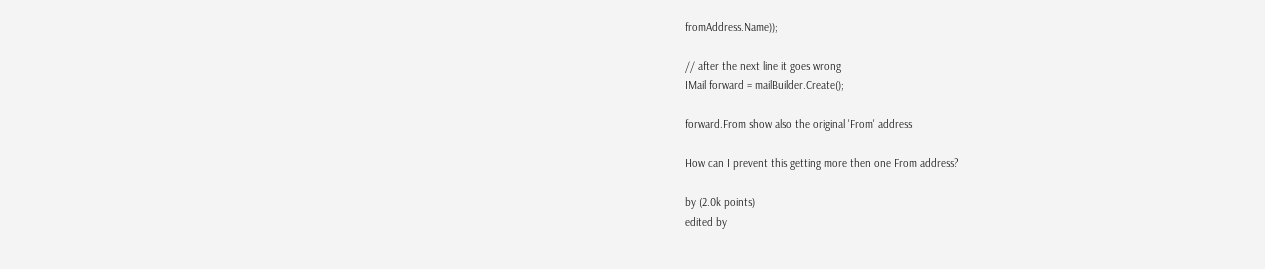fromAddress.Name));

// after the next line it goes wrong
IMail forward = mailBuilder.Create();

forward.From show also the original 'From' address

How can I prevent this getting more then one From address?

by (2.0k points)
edited by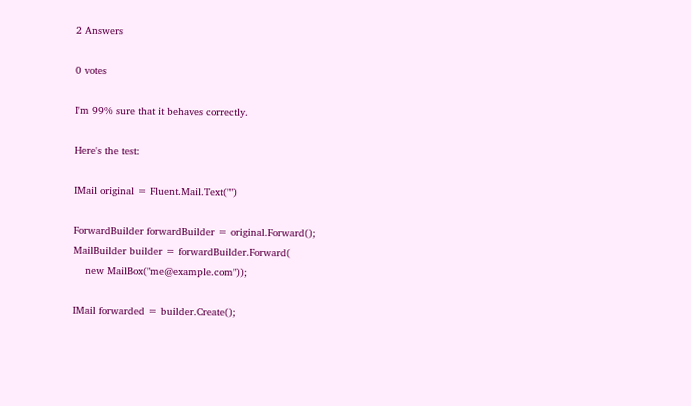2 Answers

0 votes

I'm 99% sure that it behaves correctly.

Here's the test:

IMail original = Fluent.Mail.Text("")

ForwardBuilder forwardBuilder = original.Forward();
MailBuilder builder = forwardBuilder.Forward(
    new MailBox("me@example.com"));

IMail forwarded = builder.Create();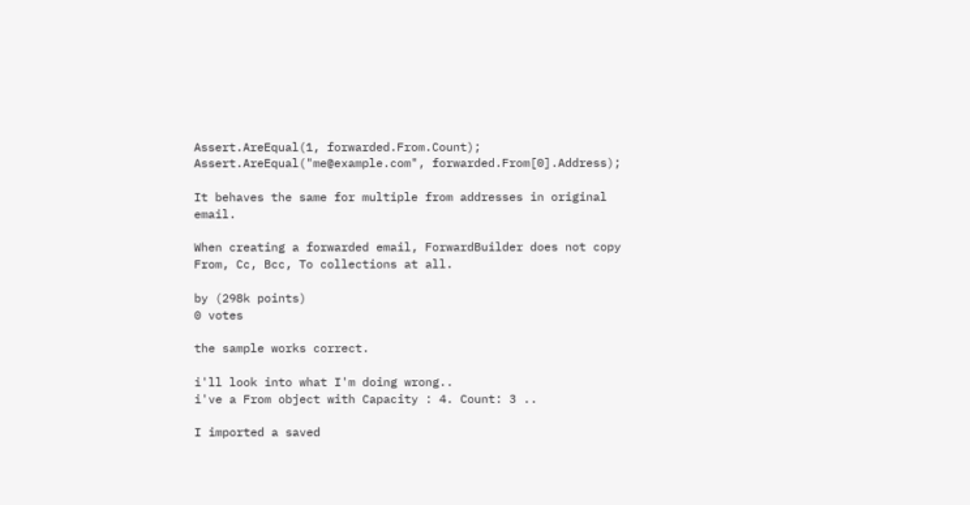Assert.AreEqual(1, forwarded.From.Count);
Assert.AreEqual("me@example.com", forwarded.From[0].Address);

It behaves the same for multiple from addresses in original email.

When creating a forwarded email, ForwardBuilder does not copy From, Cc, Bcc, To collections at all.

by (298k points)
0 votes

the sample works correct.

i'll look into what I'm doing wrong..
i've a From object with Capacity : 4. Count: 3 ..

I imported a saved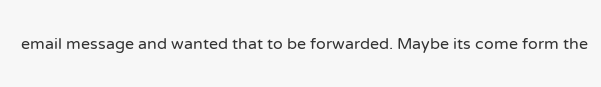email message and wanted that to be forwarded. Maybe its come form the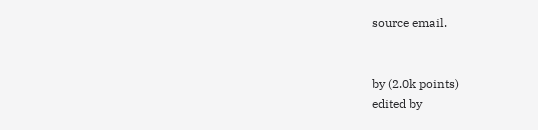source email.


by (2.0k points)
edited by